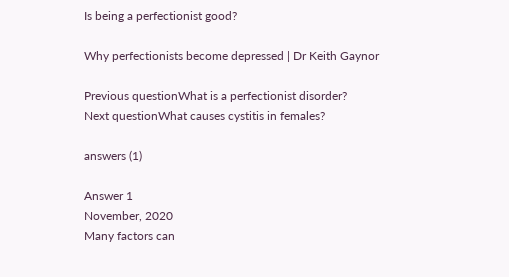Is being a perfectionist good?

Why perfectionists become depressed | Dr Keith Gaynor

Previous questionWhat is a perfectionist disorder?
Next questionWhat causes cystitis in females?

answers (1)

Answer 1
November, 2020
Many factors can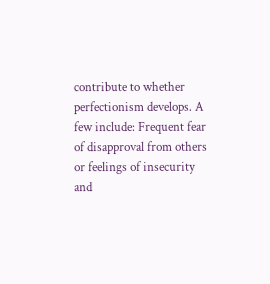contribute to whether perfectionism develops. A few include: Frequent fear of disapproval from others or feelings of insecurity and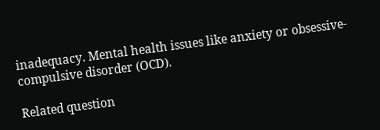inadequacy. Mental health issues like anxiety or obsessive-compulsive disorder (OCD).

Related question